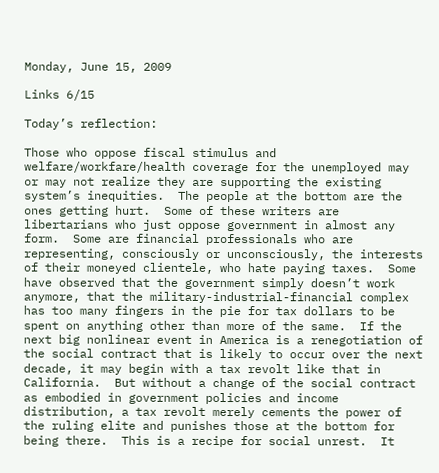Monday, June 15, 2009

Links 6/15

Today’s reflection:

Those who oppose fiscal stimulus and welfare/workfare/health coverage for the unemployed may or may not realize they are supporting the existing system’s inequities.  The people at the bottom are the ones getting hurt.  Some of these writers are libertarians who just oppose government in almost any form.  Some are financial professionals who are representing, consciously or unconsciously, the interests of their moneyed clientele, who hate paying taxes.  Some have observed that the government simply doesn’t work anymore, that the military-industrial-financial complex has too many fingers in the pie for tax dollars to be spent on anything other than more of the same.  If the next big nonlinear event in America is a renegotiation of the social contract that is likely to occur over the next decade, it may begin with a tax revolt like that in California.  But without a change of the social contract as embodied in government policies and income distribution, a tax revolt merely cements the power of the ruling elite and punishes those at the bottom for being there.  This is a recipe for social unrest.  It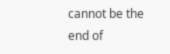cannot be the end of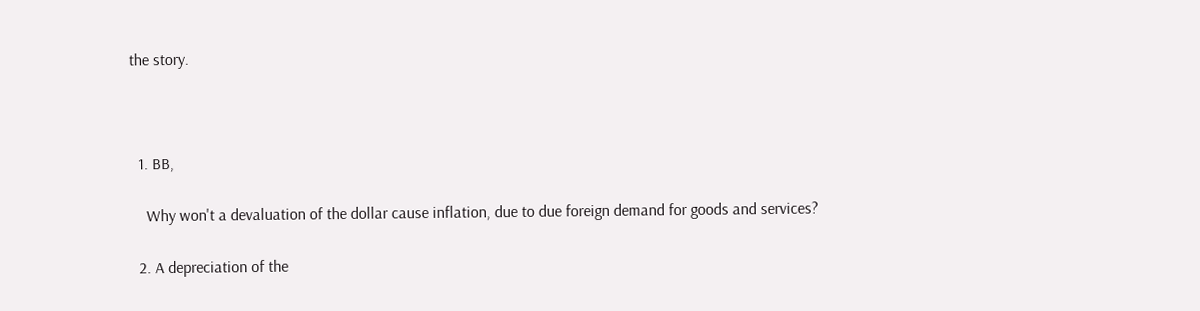the story.



  1. BB,

    Why won't a devaluation of the dollar cause inflation, due to due foreign demand for goods and services?

  2. A depreciation of the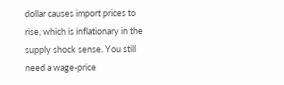dollar causes import prices to rise, which is inflationary in the supply shock sense. You still need a wage-price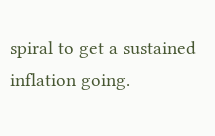spiral to get a sustained inflation going.